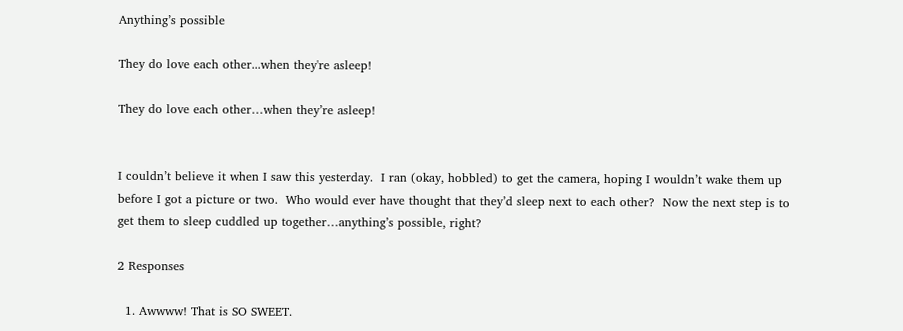Anything’s possible

They do love each other...when they're asleep!

They do love each other…when they’re asleep!


I couldn’t believe it when I saw this yesterday.  I ran (okay, hobbled) to get the camera, hoping I wouldn’t wake them up before I got a picture or two.  Who would ever have thought that they’d sleep next to each other?  Now the next step is to get them to sleep cuddled up together…anything’s possible, right?

2 Responses

  1. Awwww! That is SO SWEET.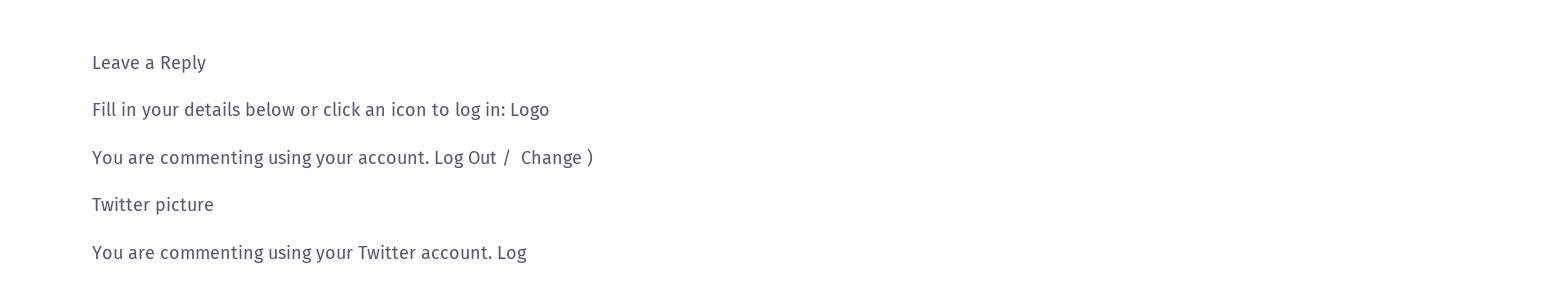Leave a Reply

Fill in your details below or click an icon to log in: Logo

You are commenting using your account. Log Out /  Change )

Twitter picture

You are commenting using your Twitter account. Log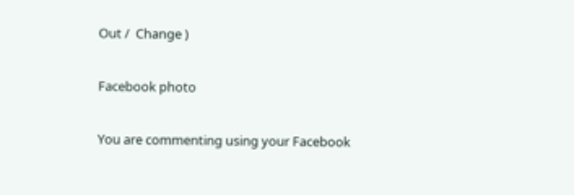Out /  Change )

Facebook photo

You are commenting using your Facebook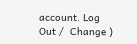account. Log Out /  Change )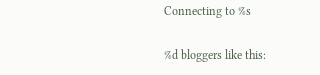Connecting to %s

%d bloggers like this: